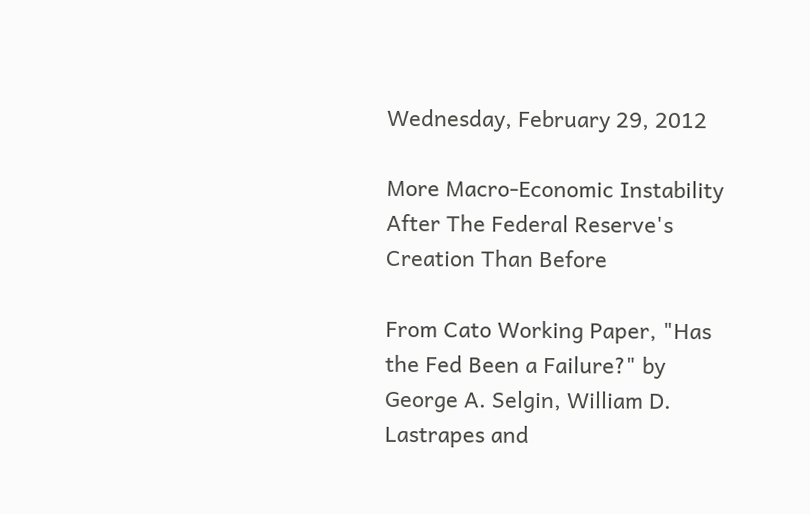Wednesday, February 29, 2012

More Macro-Economic Instability After The Federal Reserve's Creation Than Before

From Cato Working Paper, "Has the Fed Been a Failure?" by George A. Selgin, William D. Lastrapes and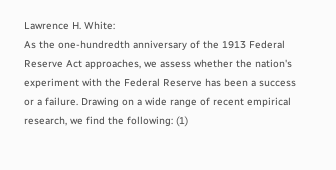Lawrence H. White:
As the one-hundredth anniversary of the 1913 Federal Reserve Act approaches, we assess whether the nation's experiment with the Federal Reserve has been a success or a failure. Drawing on a wide range of recent empirical research, we find the following: (1)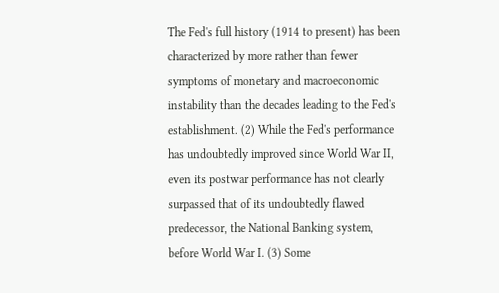The Fed's full history (1914 to present) has been characterized by more rather than fewer symptoms of monetary and macroeconomic instability than the decades leading to the Fed's establishment. (2) While the Fed's performance has undoubtedly improved since World War II, even its postwar performance has not clearly surpassed that of its undoubtedly flawed predecessor, the National Banking system, before World War I. (3) Some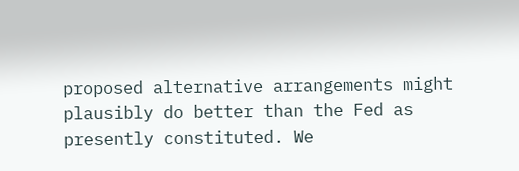proposed alternative arrangements might plausibly do better than the Fed as presently constituted. We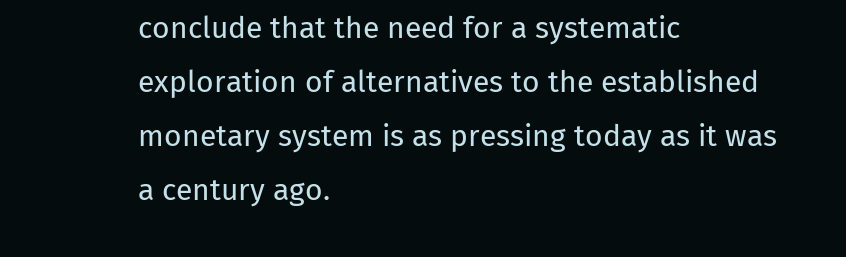conclude that the need for a systematic exploration of alternatives to the established monetary system is as pressing today as it was a century ago.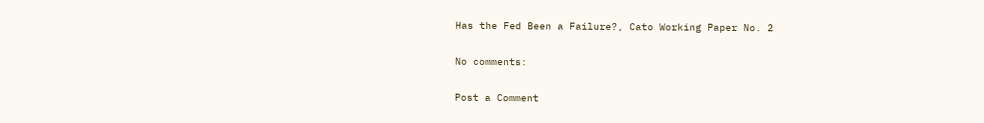Has the Fed Been a Failure?, Cato Working Paper No. 2

No comments:

Post a Comment